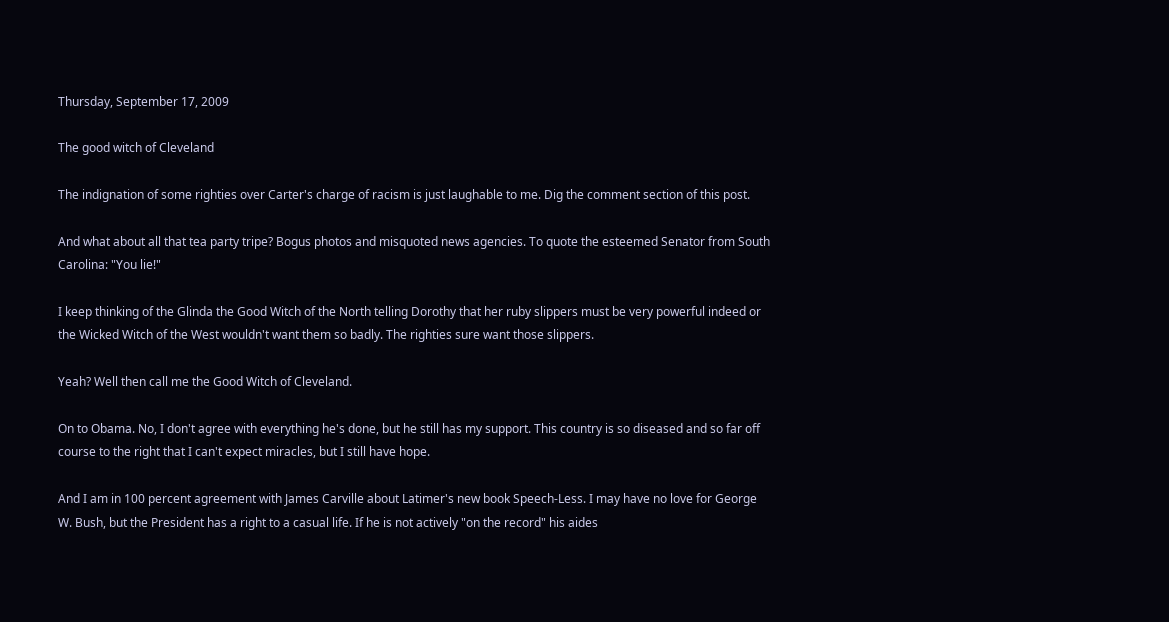Thursday, September 17, 2009

The good witch of Cleveland

The indignation of some righties over Carter's charge of racism is just laughable to me. Dig the comment section of this post.

And what about all that tea party tripe? Bogus photos and misquoted news agencies. To quote the esteemed Senator from South Carolina: "You lie!"

I keep thinking of the Glinda the Good Witch of the North telling Dorothy that her ruby slippers must be very powerful indeed or the Wicked Witch of the West wouldn't want them so badly. The righties sure want those slippers.

Yeah? Well then call me the Good Witch of Cleveland.

On to Obama. No, I don't agree with everything he's done, but he still has my support. This country is so diseased and so far off course to the right that I can't expect miracles, but I still have hope.

And I am in 100 percent agreement with James Carville about Latimer's new book Speech-Less. I may have no love for George W. Bush, but the President has a right to a casual life. If he is not actively "on the record" his aides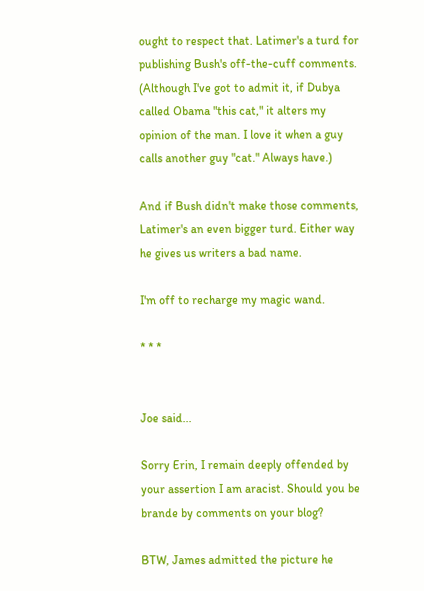ought to respect that. Latimer's a turd for publishing Bush's off-the-cuff comments. (Although I've got to admit it, if Dubya called Obama "this cat," it alters my opinion of the man. I love it when a guy calls another guy "cat." Always have.)

And if Bush didn't make those comments, Latimer's an even bigger turd. Either way he gives us writers a bad name.

I'm off to recharge my magic wand.

* * *


Joe said...

Sorry Erin, I remain deeply offended by your assertion I am aracist. Should you be brande by comments on your blog?

BTW, James admitted the picture he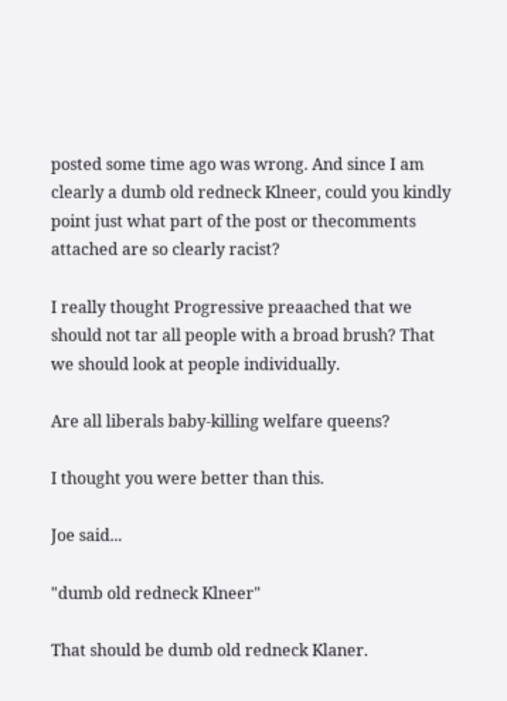posted some time ago was wrong. And since I am clearly a dumb old redneck Klneer, could you kindly point just what part of the post or thecomments attached are so clearly racist?

I really thought Progressive preaached that we should not tar all people with a broad brush? That we should look at people individually.

Are all liberals baby-killing welfare queens?

I thought you were better than this.

Joe said...

"dumb old redneck Klneer"

That should be dumb old redneck Klaner.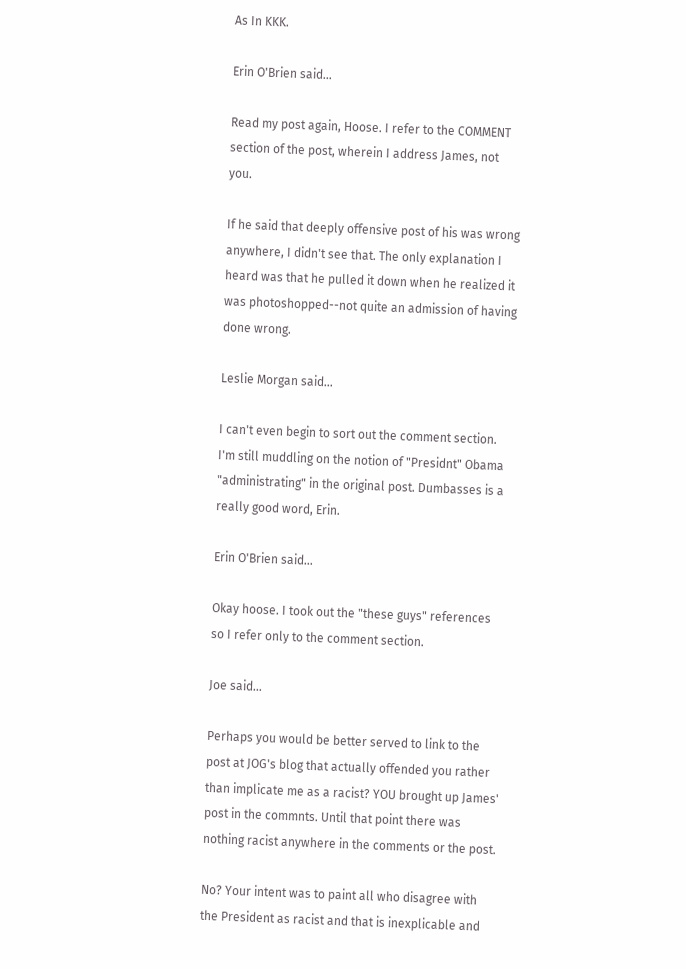As In KKK.

Erin O'Brien said...

Read my post again, Hoose. I refer to the COMMENT section of the post, wherein I address James, not you.

If he said that deeply offensive post of his was wrong anywhere, I didn't see that. The only explanation I heard was that he pulled it down when he realized it was photoshopped--not quite an admission of having done wrong.

Leslie Morgan said...

I can't even begin to sort out the comment section. I'm still muddling on the notion of "Presidnt" Obama "administrating" in the original post. Dumbasses is a really good word, Erin.

Erin O'Brien said...

Okay hoose. I took out the "these guys" references so I refer only to the comment section.

Joe said...

Perhaps you would be better served to link to the post at JOG's blog that actually offended you rather than implicate me as a racist? YOU brought up James' post in the commnts. Until that point there was nothing racist anywhere in the comments or the post.

No? Your intent was to paint all who disagree with the President as racist and that is inexplicable and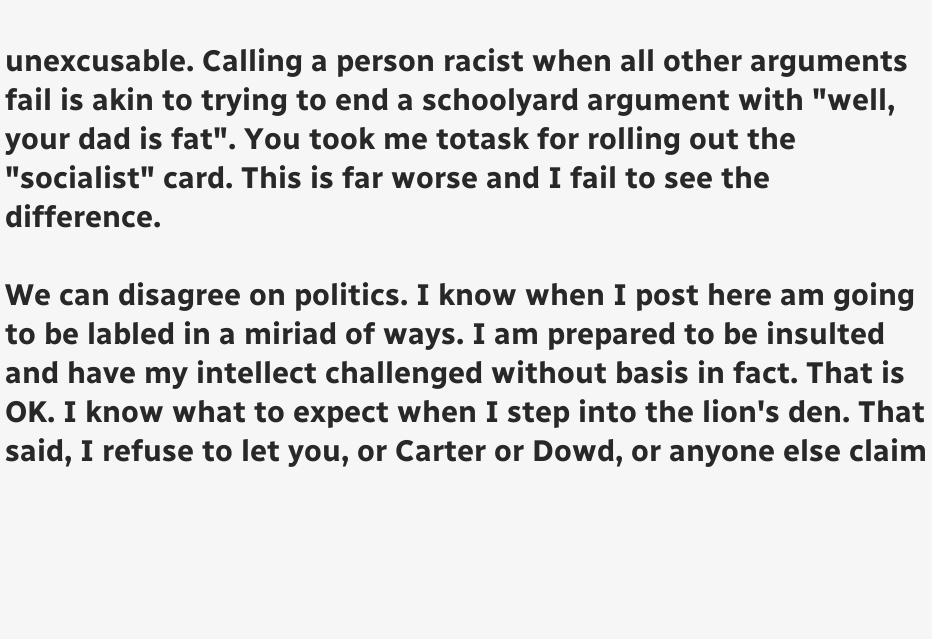unexcusable. Calling a person racist when all other arguments fail is akin to trying to end a schoolyard argument with "well, your dad is fat". You took me totask for rolling out the "socialist" card. This is far worse and I fail to see the difference.

We can disagree on politics. I know when I post here am going to be labled in a miriad of ways. I am prepared to be insulted and have my intellect challenged without basis in fact. That is OK. I know what to expect when I step into the lion's den. That said, I refuse to let you, or Carter or Dowd, or anyone else claim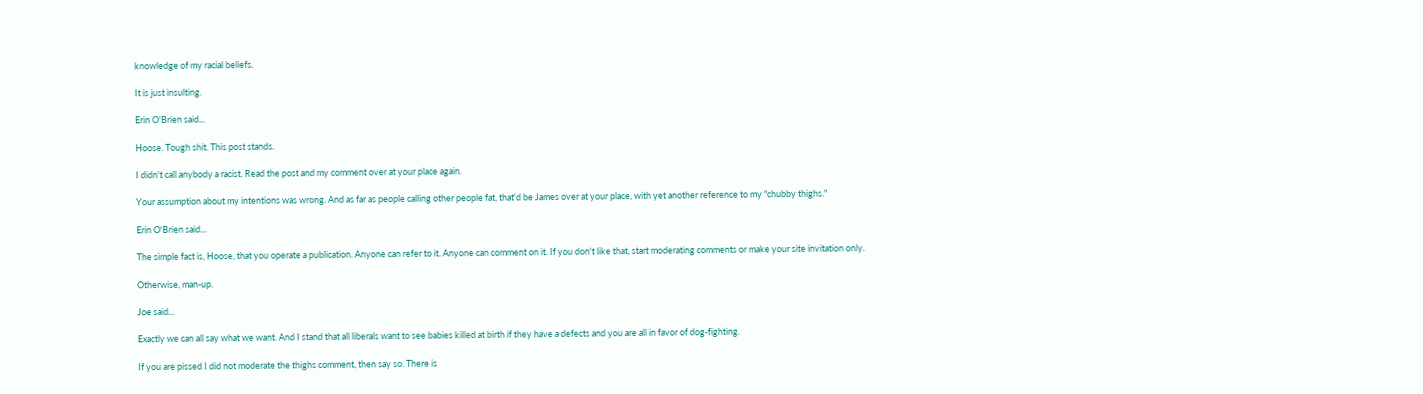knowledge of my racial beliefs.

It is just insulting.

Erin O'Brien said...

Hoose. Tough shit. This post stands.

I didn't call anybody a racist. Read the post and my comment over at your place again.

Your assumption about my intentions was wrong. And as far as people calling other people fat, that'd be James over at your place, with yet another reference to my "chubby thighs."

Erin O'Brien said...

The simple fact is, Hoose, that you operate a publication. Anyone can refer to it. Anyone can comment on it. If you don't like that, start moderating comments or make your site invitation only.

Otherwise, man-up.

Joe said...

Exactly we can all say what we want. And I stand that all liberals want to see babies killed at birth if they have a defects and you are all in favor of dog-fighting.

If you are pissed I did not moderate the thighs comment, then say so. There is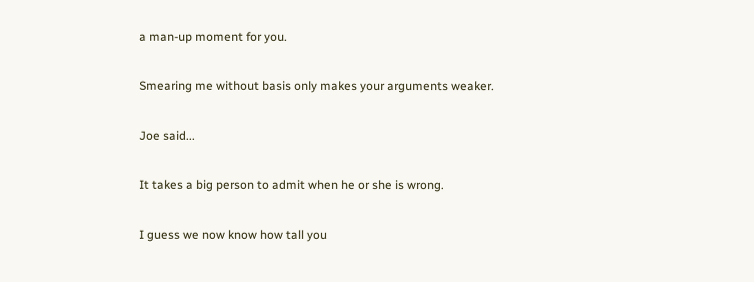a man-up moment for you.

Smearing me without basis only makes your arguments weaker.

Joe said...

It takes a big person to admit when he or she is wrong.

I guess we now know how tall you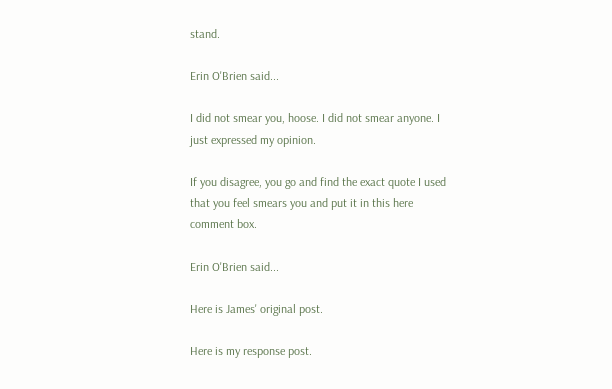stand.

Erin O'Brien said...

I did not smear you, hoose. I did not smear anyone. I just expressed my opinion.

If you disagree, you go and find the exact quote I used that you feel smears you and put it in this here comment box.

Erin O'Brien said...

Here is James' original post.

Here is my response post.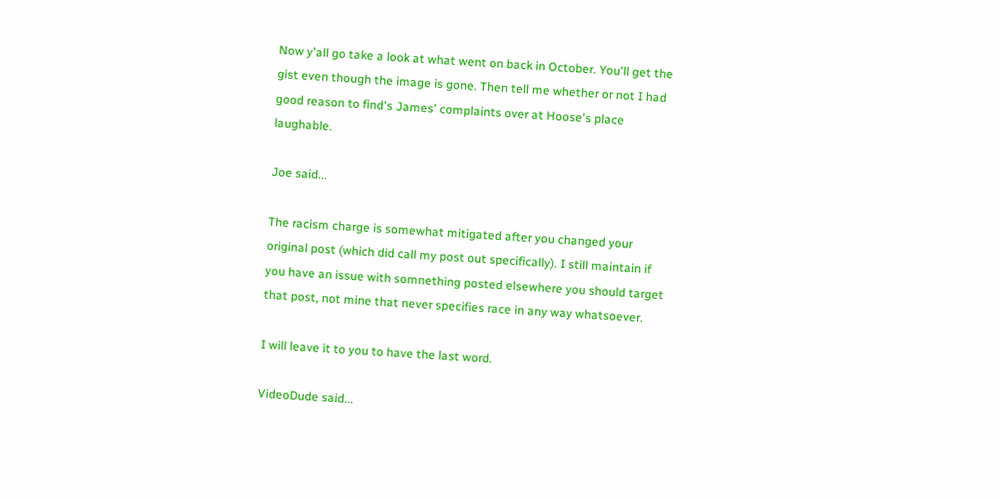Now y'all go take a look at what went on back in October. You'll get the gist even though the image is gone. Then tell me whether or not I had good reason to find's James' complaints over at Hoose's place laughable.

Joe said...

The racism charge is somewhat mitigated after you changed your original post (which did call my post out specifically). I still maintain if you have an issue with somnething posted elsewhere you should target that post, not mine that never specifies race in any way whatsoever.

I will leave it to you to have the last word.

VideoDude said...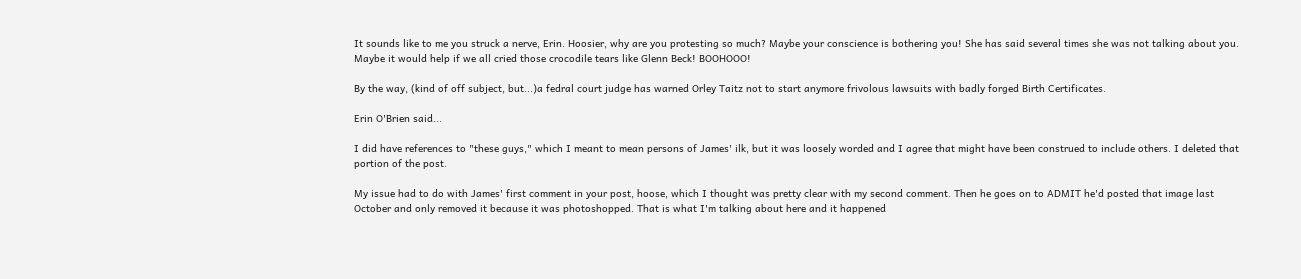It sounds like to me you struck a nerve, Erin. Hoosier, why are you protesting so much? Maybe your conscience is bothering you! She has said several times she was not talking about you. Maybe it would help if we all cried those crocodile tears like Glenn Beck! BOOHOOO!

By the way, (kind of off subject, but...)a fedral court judge has warned Orley Taitz not to start anymore frivolous lawsuits with badly forged Birth Certificates.

Erin O'Brien said...

I did have references to "these guys," which I meant to mean persons of James' ilk, but it was loosely worded and I agree that might have been construed to include others. I deleted that portion of the post.

My issue had to do with James' first comment in your post, hoose, which I thought was pretty clear with my second comment. Then he goes on to ADMIT he'd posted that image last October and only removed it because it was photoshopped. That is what I'm talking about here and it happened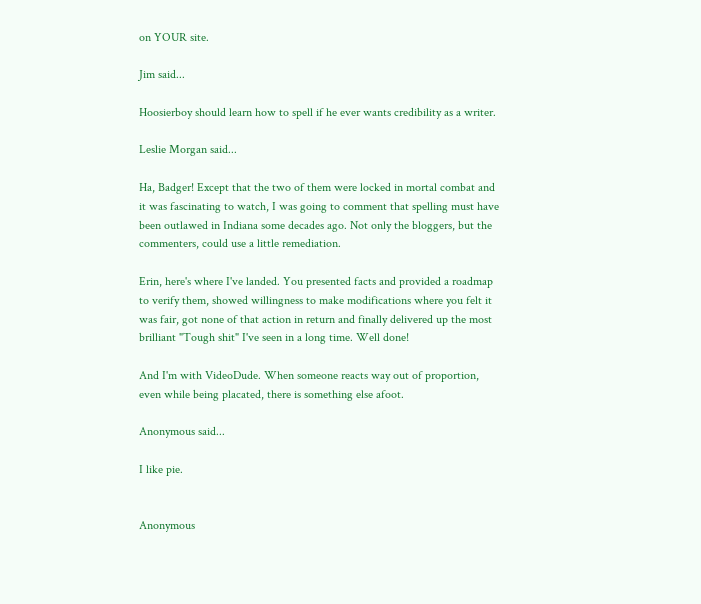on YOUR site.

Jim said...

Hoosierboy should learn how to spell if he ever wants credibility as a writer.

Leslie Morgan said...

Ha, Badger! Except that the two of them were locked in mortal combat and it was fascinating to watch, I was going to comment that spelling must have been outlawed in Indiana some decades ago. Not only the bloggers, but the commenters, could use a little remediation.

Erin, here's where I've landed. You presented facts and provided a roadmap to verify them, showed willingness to make modifications where you felt it was fair, got none of that action in return and finally delivered up the most brilliant "Tough shit" I've seen in a long time. Well done!

And I'm with VideoDude. When someone reacts way out of proportion, even while being placated, there is something else afoot.

Anonymous said...

I like pie.


Anonymous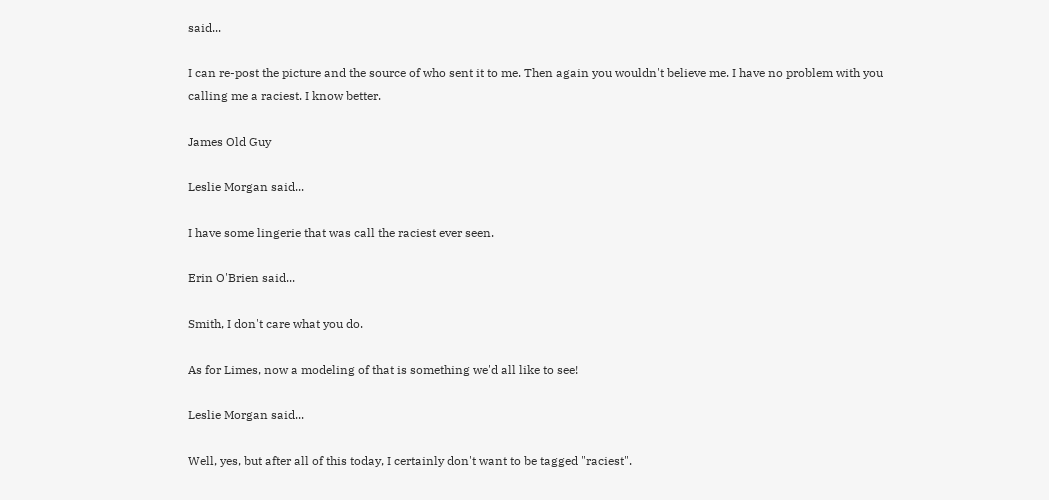said...

I can re-post the picture and the source of who sent it to me. Then again you wouldn't believe me. I have no problem with you calling me a raciest. I know better.

James Old Guy

Leslie Morgan said...

I have some lingerie that was call the raciest ever seen.

Erin O'Brien said...

Smith, I don't care what you do.

As for Limes, now a modeling of that is something we'd all like to see!

Leslie Morgan said...

Well, yes, but after all of this today, I certainly don't want to be tagged "raciest".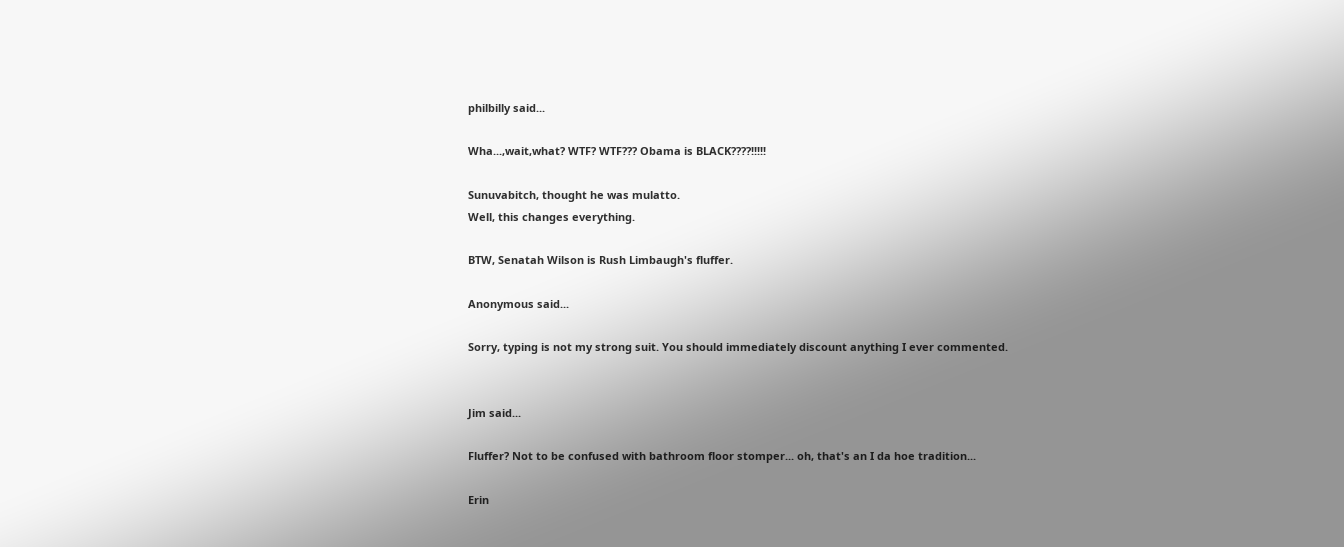philbilly said...

Wha...,wait,what? WTF? WTF??? Obama is BLACK????!!!!!

Sunuvabitch, thought he was mulatto.
Well, this changes everything.

BTW, Senatah Wilson is Rush Limbaugh's fluffer.

Anonymous said...

Sorry, typing is not my strong suit. You should immediately discount anything I ever commented.


Jim said...

Fluffer? Not to be confused with bathroom floor stomper... oh, that's an I da hoe tradition...

Erin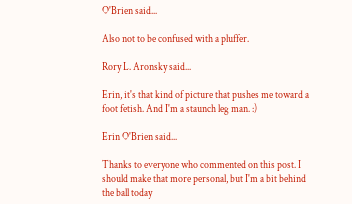O'Brien said...

Also not to be confused with a pluffer.

Rory L. Aronsky said...

Erin, it's that kind of picture that pushes me toward a foot fetish. And I'm a staunch leg man. :)

Erin O'Brien said...

Thanks to everyone who commented on this post. I should make that more personal, but I'm a bit behind the ball today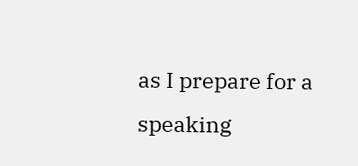as I prepare for a speaking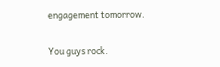engagement tomorrow.

You guys rock.